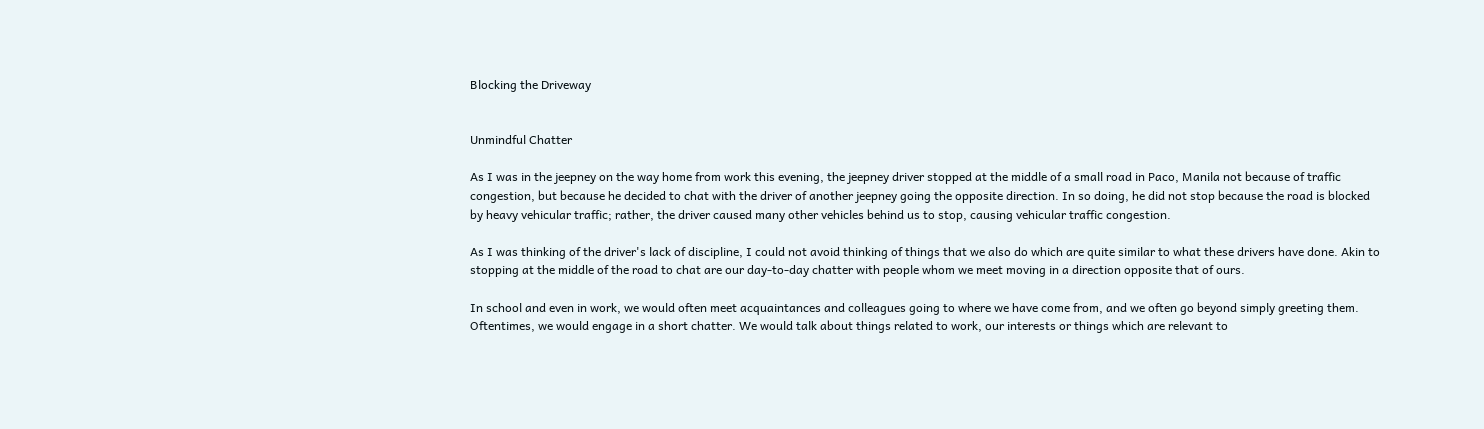Blocking the Driveway


Unmindful Chatter

As I was in the jeepney on the way home from work this evening, the jeepney driver stopped at the middle of a small road in Paco, Manila not because of traffic congestion, but because he decided to chat with the driver of another jeepney going the opposite direction. In so doing, he did not stop because the road is blocked by heavy vehicular traffic; rather, the driver caused many other vehicles behind us to stop, causing vehicular traffic congestion.

As I was thinking of the driver's lack of discipline, I could not avoid thinking of things that we also do which are quite similar to what these drivers have done. Akin to stopping at the middle of the road to chat are our day-to-day chatter with people whom we meet moving in a direction opposite that of ours.

In school and even in work, we would often meet acquaintances and colleagues going to where we have come from, and we often go beyond simply greeting them. Oftentimes, we would engage in a short chatter. We would talk about things related to work, our interests or things which are relevant to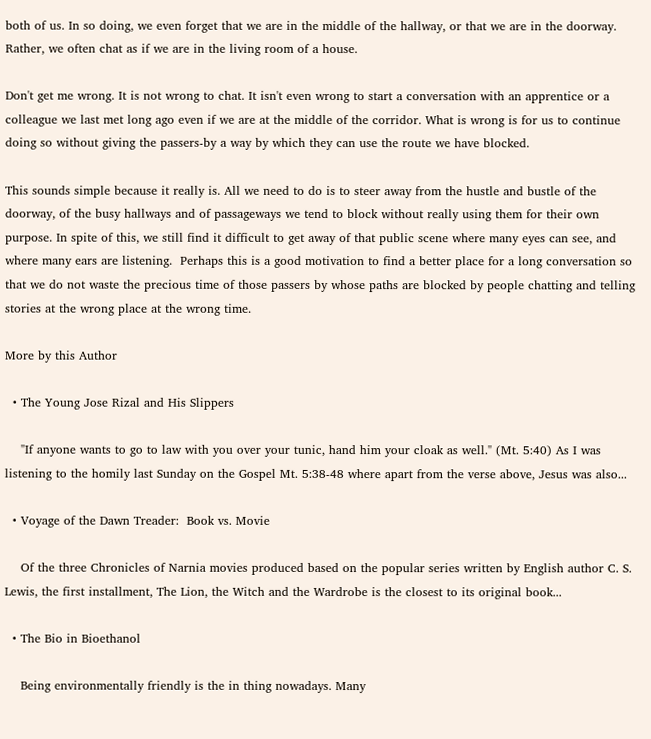both of us. In so doing, we even forget that we are in the middle of the hallway, or that we are in the doorway. Rather, we often chat as if we are in the living room of a house.

Don't get me wrong. It is not wrong to chat. It isn't even wrong to start a conversation with an apprentice or a colleague we last met long ago even if we are at the middle of the corridor. What is wrong is for us to continue doing so without giving the passers-by a way by which they can use the route we have blocked.

This sounds simple because it really is. All we need to do is to steer away from the hustle and bustle of the doorway, of the busy hallways and of passageways we tend to block without really using them for their own purpose. In spite of this, we still find it difficult to get away of that public scene where many eyes can see, and where many ears are listening.  Perhaps this is a good motivation to find a better place for a long conversation so that we do not waste the precious time of those passers by whose paths are blocked by people chatting and telling stories at the wrong place at the wrong time.

More by this Author

  • The Young Jose Rizal and His Slippers

    "If anyone wants to go to law with you over your tunic, hand him your cloak as well." (Mt. 5:40) As I was listening to the homily last Sunday on the Gospel Mt. 5:38-48 where apart from the verse above, Jesus was also...

  • Voyage of the Dawn Treader:  Book vs. Movie

    Of the three Chronicles of Narnia movies produced based on the popular series written by English author C. S. Lewis, the first installment, The Lion, the Witch and the Wardrobe is the closest to its original book...

  • The Bio in Bioethanol

    Being environmentally friendly is the in thing nowadays. Many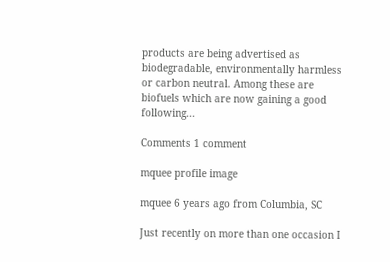products are being advertised as biodegradable, environmentally harmless or carbon neutral. Among these are biofuels which are now gaining a good following...

Comments 1 comment

mquee profile image

mquee 6 years ago from Columbia, SC

Just recently on more than one occasion I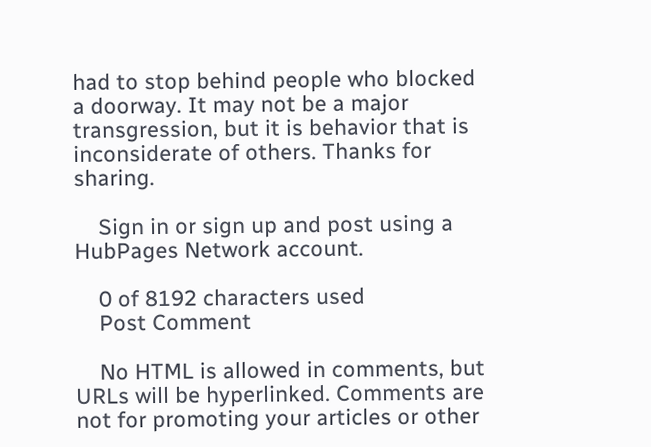had to stop behind people who blocked a doorway. It may not be a major transgression, but it is behavior that is inconsiderate of others. Thanks for sharing.

    Sign in or sign up and post using a HubPages Network account.

    0 of 8192 characters used
    Post Comment

    No HTML is allowed in comments, but URLs will be hyperlinked. Comments are not for promoting your articles or other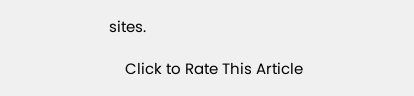sites.

    Click to Rate This Article